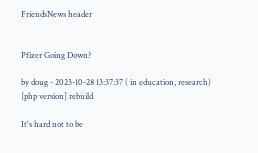FriendsNews header


Pfizer Going Down?

by doug - 2023-10-28 13:37:37 ( in education, research) [php version] rebuild

It's hard not to be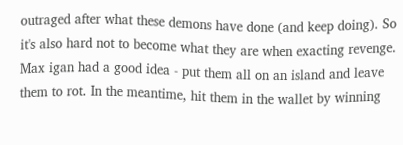outraged after what these demons have done (and keep doing). So it's also hard not to become what they are when exacting revenge. Max igan had a good idea - put them all on an island and leave them to rot. In the meantime, hit them in the wallet by winning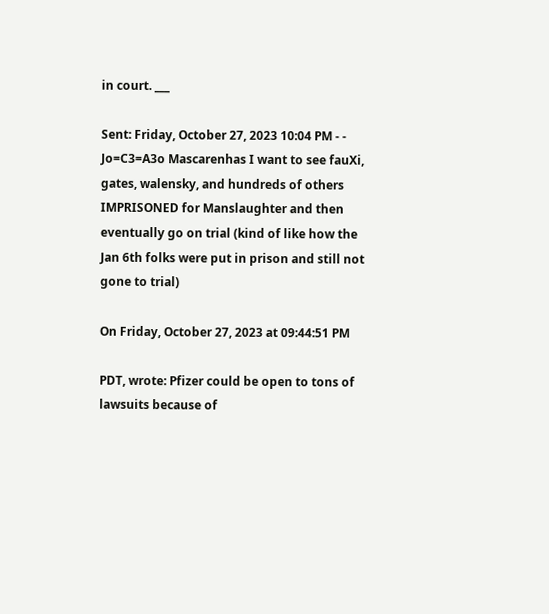in court. ___

Sent: Friday, October 27, 2023 10:04 PM - - Jo=C3=A3o Mascarenhas I want to see fauXi, gates, walensky, and hundreds of others IMPRISONED for Manslaughter and then eventually go on trial (kind of like how the Jan 6th folks were put in prison and still not gone to trial)

On Friday, October 27, 2023 at 09:44:51 PM

PDT, wrote: Pfizer could be open to tons of lawsuits because of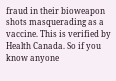fraud in their bioweapon shots masquerading as a vaccine. This is verified by Health Canada. So if you know anyone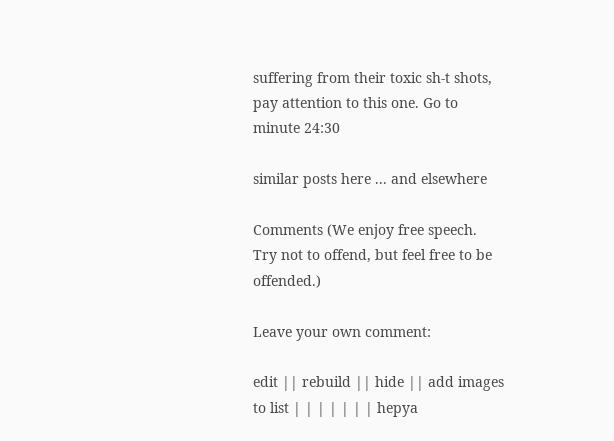suffering from their toxic sh-t shots, pay attention to this one. Go to minute 24:30

similar posts here ... and elsewhere

Comments (We enjoy free speech. Try not to offend, but feel free to be offended.)

Leave your own comment:

edit || rebuild || hide || add images to list | | | | | | | hepya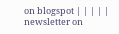on blogspot | | | | | newsletter on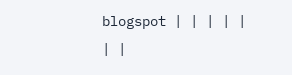blogspot | | | | | | |